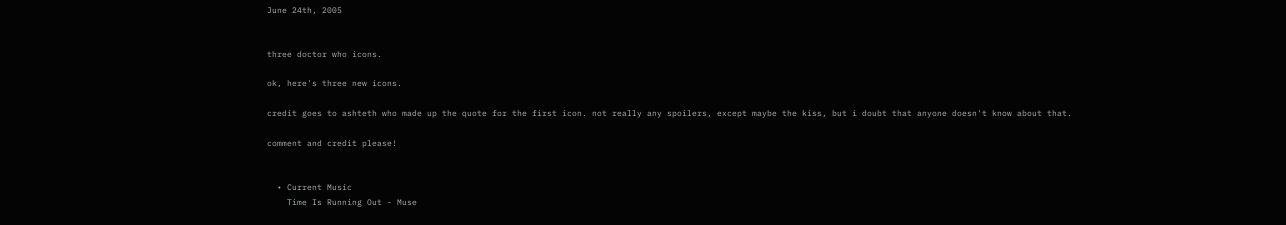June 24th, 2005


three doctor who icons.

ok, here's three new icons.

credit goes to ashteth who made up the quote for the first icon. not really any spoilers, except maybe the kiss, but i doubt that anyone doesn't know about that.

comment and credit please!


  • Current Music
    Time Is Running Out - Muse